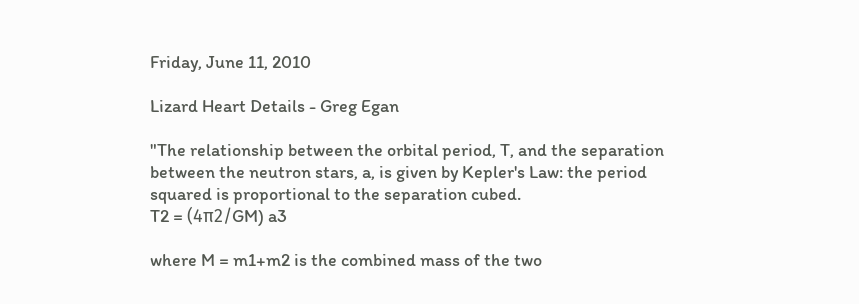Friday, June 11, 2010

Lizard Heart Details - Greg Egan

"The relationship between the orbital period, T, and the separation between the neutron stars, a, is given by Kepler's Law: the period squared is proportional to the separation cubed.
T2 = (4π2/GM) a3

where M = m1+m2 is the combined mass of the two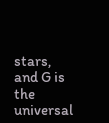stars, and G is the universal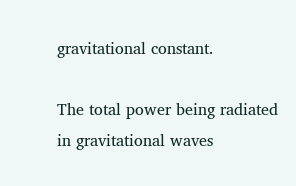gravitational constant.

The total power being radiated in gravitational waves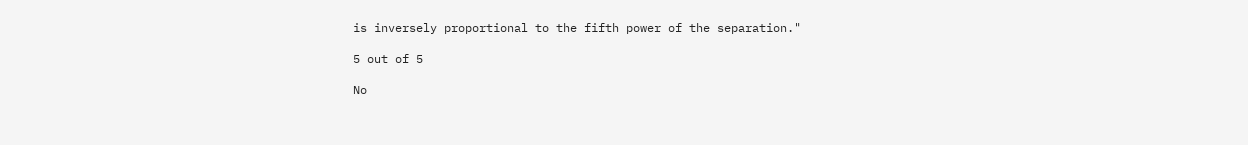is inversely proportional to the fifth power of the separation."

5 out of 5

No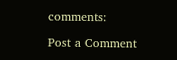comments:

Post a Comment